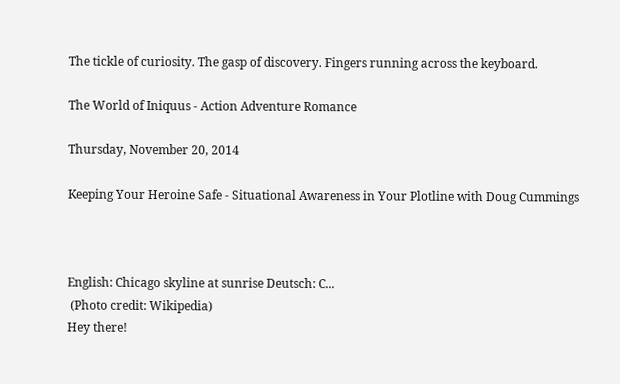The tickle of curiosity. The gasp of discovery. Fingers running across the keyboard.

The World of Iniquus - Action Adventure Romance

Thursday, November 20, 2014

Keeping Your Heroine Safe - Situational Awareness in Your Plotline with Doug Cummings



English: Chicago skyline at sunrise Deutsch: C...
 (Photo credit: Wikipedia)
Hey there!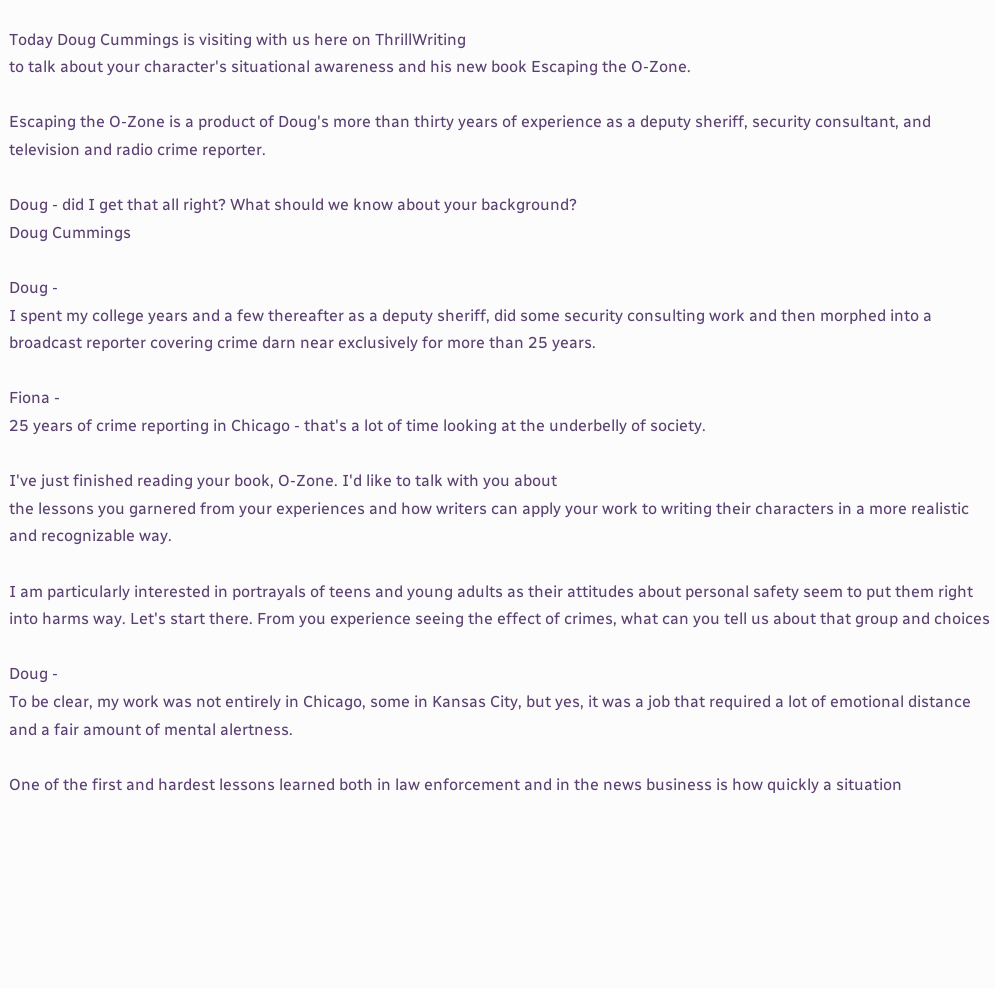Today Doug Cummings is visiting with us here on ThrillWriting
to talk about your character's situational awareness and his new book Escaping the O-Zone.

Escaping the O-Zone is a product of Doug's more than thirty years of experience as a deputy sheriff, security consultant, and television and radio crime reporter.

Doug - did I get that all right? What should we know about your background?
Doug Cummings

Doug -
I spent my college years and a few thereafter as a deputy sheriff, did some security consulting work and then morphed into a broadcast reporter covering crime darn near exclusively for more than 25 years.

Fiona -
25 years of crime reporting in Chicago - that's a lot of time looking at the underbelly of society.

I've just finished reading your book, O-Zone. I'd like to talk with you about
the lessons you garnered from your experiences and how writers can apply your work to writing their characters in a more realistic and recognizable way.

I am particularly interested in portrayals of teens and young adults as their attitudes about personal safety seem to put them right into harms way. Let's start there. From you experience seeing the effect of crimes, what can you tell us about that group and choices

Doug -
To be clear, my work was not entirely in Chicago, some in Kansas City, but yes, it was a job that required a lot of emotional distance and a fair amount of mental alertness.

One of the first and hardest lessons learned both in law enforcement and in the news business is how quickly a situation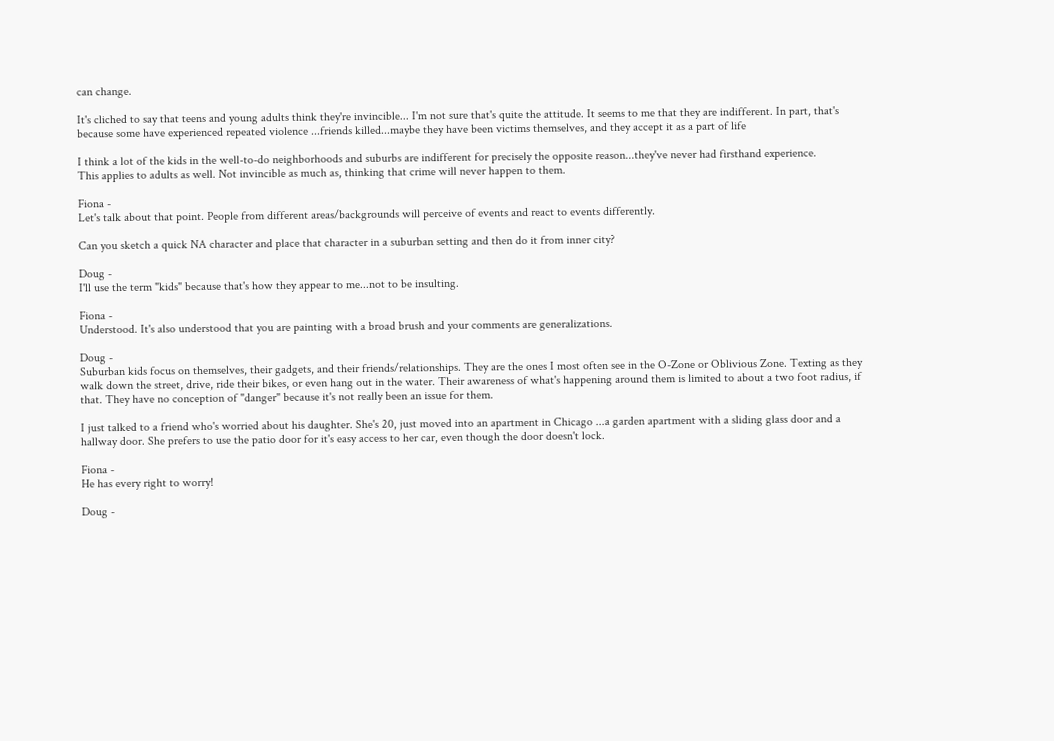can change.

It's cliched to say that teens and young adults think they're invincible... I'm not sure that's quite the attitude. It seems to me that they are indifferent. In part, that's because some have experienced repeated violence ...friends killed...maybe they have been victims themselves, and they accept it as a part of life

I think a lot of the kids in the well-to-do neighborhoods and suburbs are indifferent for precisely the opposite reason...they've never had firsthand experience.
This applies to adults as well. Not invincible as much as, thinking that crime will never happen to them.

Fiona -
Let's talk about that point. People from different areas/backgrounds will perceive of events and react to events differently.

Can you sketch a quick NA character and place that character in a suburban setting and then do it from inner city?

Doug -
I'll use the term "kids" because that's how they appear to me...not to be insulting.

Fiona -
Understood. It's also understood that you are painting with a broad brush and your comments are generalizations.

Doug -
Suburban kids focus on themselves, their gadgets, and their friends/relationships. They are the ones I most often see in the O-Zone or Oblivious Zone. Texting as they walk down the street, drive, ride their bikes, or even hang out in the water. Their awareness of what's happening around them is limited to about a two foot radius, if that. They have no conception of "danger" because it's not really been an issue for them.

I just talked to a friend who's worried about his daughter. She's 20, just moved into an apartment in Chicago ...a garden apartment with a sliding glass door and a hallway door. She prefers to use the patio door for it's easy access to her car, even though the door doesn't lock.

Fiona -
He has every right to worry!

Doug -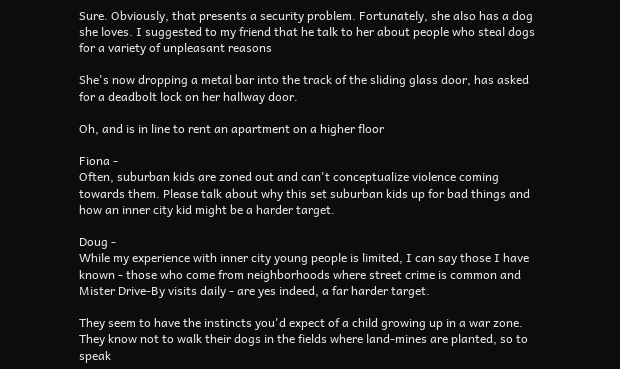Sure. Obviously, that presents a security problem. Fortunately, she also has a dog she loves. I suggested to my friend that he talk to her about people who steal dogs for a variety of unpleasant reasons

She's now dropping a metal bar into the track of the sliding glass door, has asked for a deadbolt lock on her hallway door.

Oh, and is in line to rent an apartment on a higher floor

Fiona -
Often, suburban kids are zoned out and can't conceptualize violence coming towards them. Please talk about why this set suburban kids up for bad things and how an inner city kid might be a harder target.

Doug -
While my experience with inner city young people is limited, I can say those I have known - those who come from neighborhoods where street crime is common and Mister Drive-By visits daily - are yes indeed, a far harder target.

They seem to have the instincts you'd expect of a child growing up in a war zone. They know not to walk their dogs in the fields where land-mines are planted, so to speak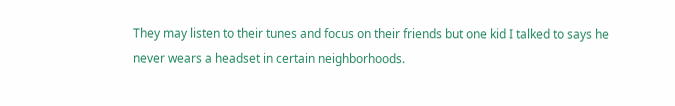They may listen to their tunes and focus on their friends but one kid I talked to says he never wears a headset in certain neighborhoods.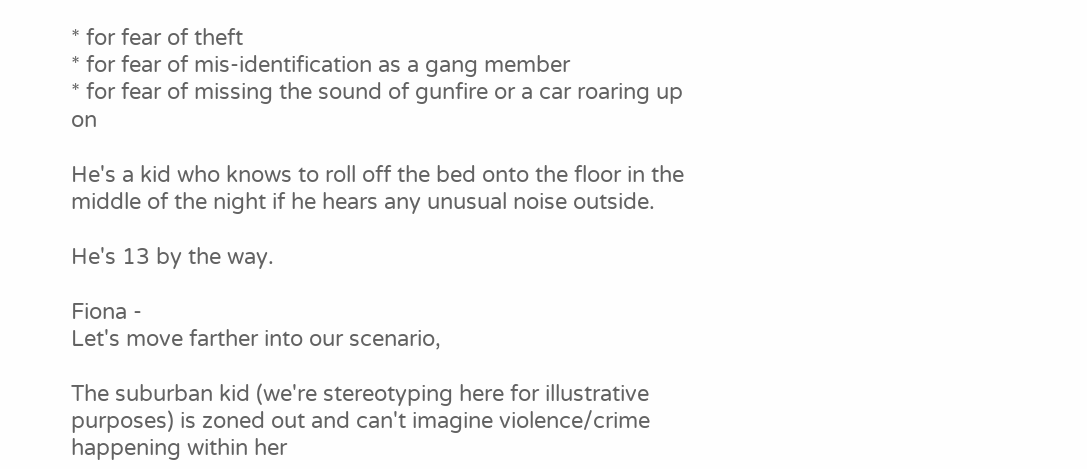* for fear of theft
* for fear of mis-identification as a gang member
* for fear of missing the sound of gunfire or a car roaring up on

He's a kid who knows to roll off the bed onto the floor in the middle of the night if he hears any unusual noise outside.

He's 13 by the way.

Fiona -
Let's move farther into our scenario,

The suburban kid (we're stereotyping here for illustrative purposes) is zoned out and can't imagine violence/crime happening within her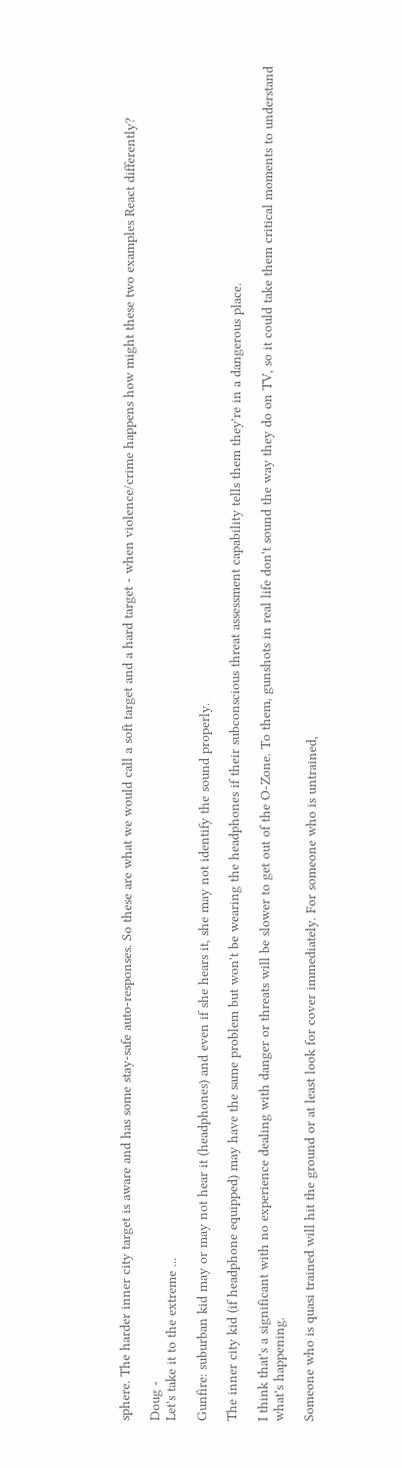sphere. The harder inner city target is aware and has some stay-safe auto-responses. So these are what we would call a soft target and a hard target - when violence/crime happens how might these two examples React differently?

Doug -
Let's take it to the extreme ...

Gunfire: suburban kid may or may not hear it (headphones) and even if she hears it, she may not identify the sound properly.

The inner city kid (if headphone equipped) may have the same problem but won't be wearing the headphones if their subconscious threat assessment capability tells them they're in a dangerous place.

I think that's a significant with no experience dealing with danger or threats will be slower to get out of the O-Zone. To them, gunshots in real life don't sound the way they do on TV, so it could take them critical moments to understand what's happening.

Someone who is quasi trained will hit the ground or at least look for cover immediately. For someone who is untrained,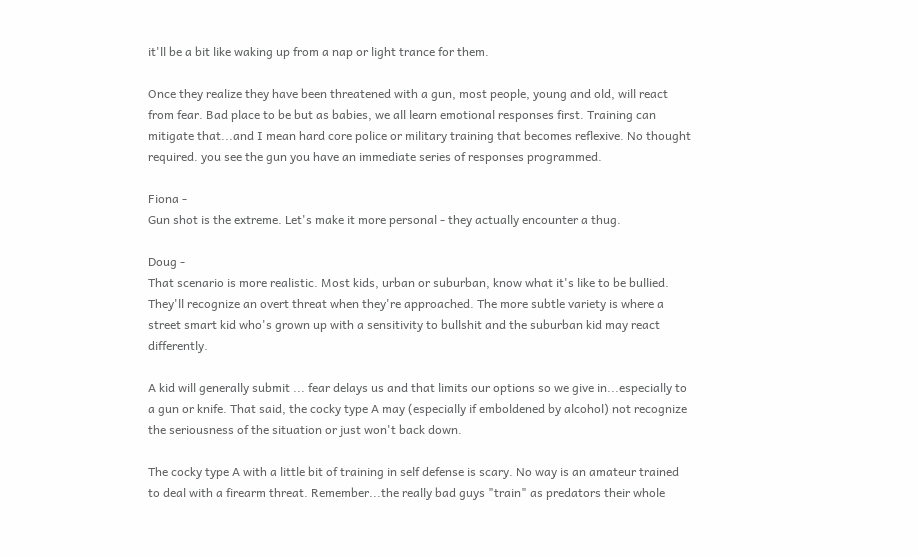it'll be a bit like waking up from a nap or light trance for them.

Once they realize they have been threatened with a gun, most people, young and old, will react from fear. Bad place to be but as babies, we all learn emotional responses first. Training can mitigate that...and I mean hard core police or military training that becomes reflexive. No thought required. you see the gun you have an immediate series of responses programmed.

Fiona -
Gun shot is the extreme. Let's make it more personal - they actually encounter a thug.

Doug -
That scenario is more realistic. Most kids, urban or suburban, know what it's like to be bullied. They'll recognize an overt threat when they're approached. The more subtle variety is where a street smart kid who's grown up with a sensitivity to bullshit and the suburban kid may react differently.

A kid will generally submit ... fear delays us and that limits our options so we give in...especially to a gun or knife. That said, the cocky type A may (especially if emboldened by alcohol) not recognize the seriousness of the situation or just won't back down.

The cocky type A with a little bit of training in self defense is scary. No way is an amateur trained to deal with a firearm threat. Remember...the really bad guys "train" as predators their whole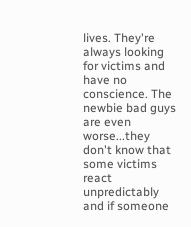lives. They're always looking for victims and have no conscience. The newbie bad guys are even worse...they don't know that some victims react unpredictably and if someone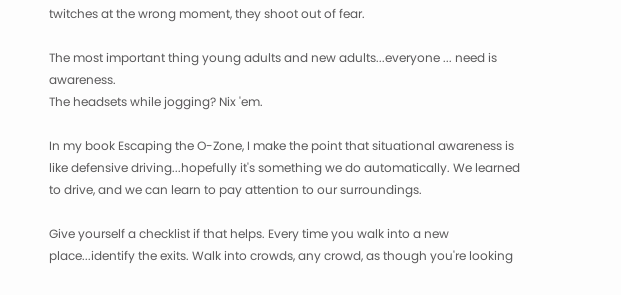twitches at the wrong moment, they shoot out of fear.

The most important thing young adults and new adults...everyone ... need is awareness.
The headsets while jogging? Nix 'em.

In my book Escaping the O-Zone, I make the point that situational awareness is like defensive driving...hopefully it's something we do automatically. We learned to drive, and we can learn to pay attention to our surroundings.

Give yourself a checklist if that helps. Every time you walk into a new place...identify the exits. Walk into crowds, any crowd, as though you're looking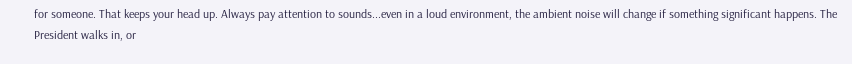for someone. That keeps your head up. Always pay attention to sounds...even in a loud environment, the ambient noise will change if something significant happens. The President walks in, or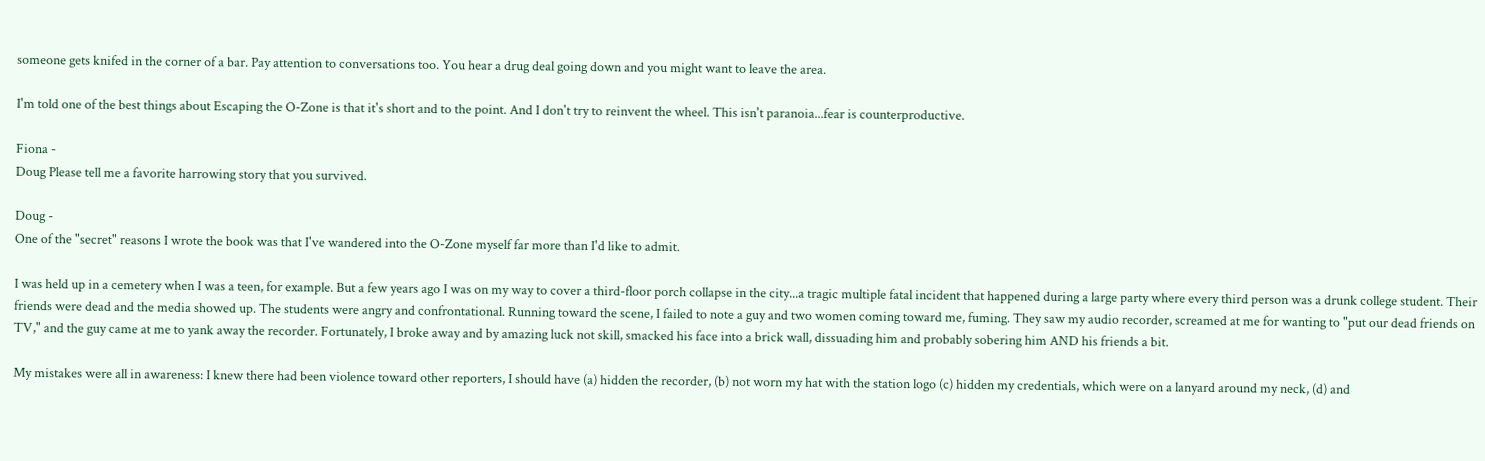someone gets knifed in the corner of a bar. Pay attention to conversations too. You hear a drug deal going down and you might want to leave the area.

I'm told one of the best things about Escaping the O-Zone is that it's short and to the point. And I don't try to reinvent the wheel. This isn't paranoia...fear is counterproductive.

Fiona -
Doug Please tell me a favorite harrowing story that you survived.

Doug -
One of the "secret" reasons I wrote the book was that I've wandered into the O-Zone myself far more than I'd like to admit.

I was held up in a cemetery when I was a teen, for example. But a few years ago I was on my way to cover a third-floor porch collapse in the city...a tragic multiple fatal incident that happened during a large party where every third person was a drunk college student. Their friends were dead and the media showed up. The students were angry and confrontational. Running toward the scene, I failed to note a guy and two women coming toward me, fuming. They saw my audio recorder, screamed at me for wanting to "put our dead friends on TV," and the guy came at me to yank away the recorder. Fortunately, I broke away and by amazing luck not skill, smacked his face into a brick wall, dissuading him and probably sobering him AND his friends a bit.

My mistakes were all in awareness: I knew there had been violence toward other reporters, I should have (a) hidden the recorder, (b) not worn my hat with the station logo (c) hidden my credentials, which were on a lanyard around my neck, (d) and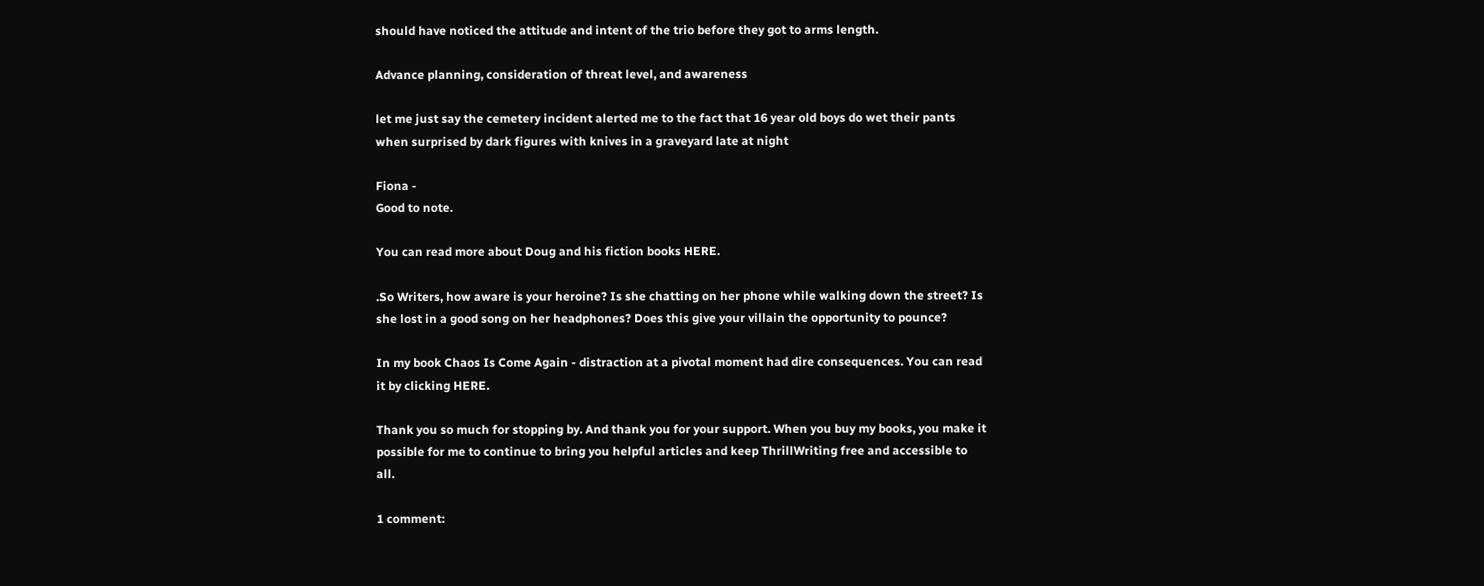should have noticed the attitude and intent of the trio before they got to arms length.

Advance planning, consideration of threat level, and awareness

let me just say the cemetery incident alerted me to the fact that 16 year old boys do wet their pants when surprised by dark figures with knives in a graveyard late at night

Fiona -
Good to note.

You can read more about Doug and his fiction books HERE.

.So Writers, how aware is your heroine? Is she chatting on her phone while walking down the street? Is she lost in a good song on her headphones? Does this give your villain the opportunity to pounce?

In my book Chaos Is Come Again - distraction at a pivotal moment had dire consequences. You can read it by clicking HERE.

Thank you so much for stopping by. And thank you for your support. When you buy my books, you make it possible for me to continue to bring you helpful articles and keep ThrillWriting free and accessible to all.

1 comment: